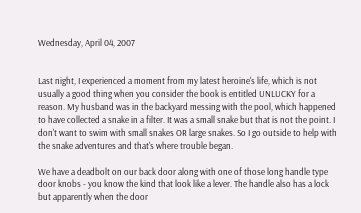Wednesday, April 04, 2007


Last night, I experienced a moment from my latest heroine's life, which is not usually a good thing when you consider the book is entitled UNLUCKY for a reason. My husband was in the backyard messing with the pool, which happened to have collected a snake in a filter. It was a small snake but that is not the point. I don't want to swim with small snakes OR large snakes. So I go outside to help with the snake adventures and that's where trouble began.

We have a deadbolt on our back door along with one of those long handle type door knobs - you know the kind that look like a lever. The handle also has a lock but apparently when the door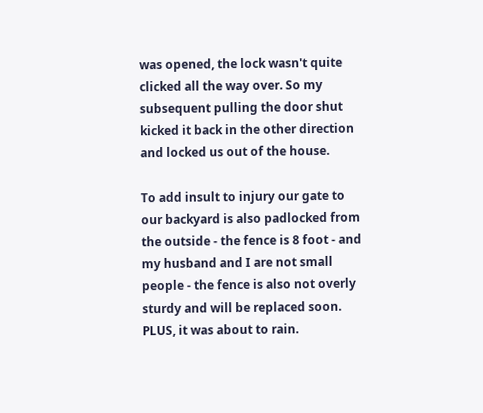was opened, the lock wasn't quite clicked all the way over. So my subsequent pulling the door shut kicked it back in the other direction and locked us out of the house.

To add insult to injury our gate to our backyard is also padlocked from the outside - the fence is 8 foot - and my husband and I are not small people - the fence is also not overly sturdy and will be replaced soon. PLUS, it was about to rain.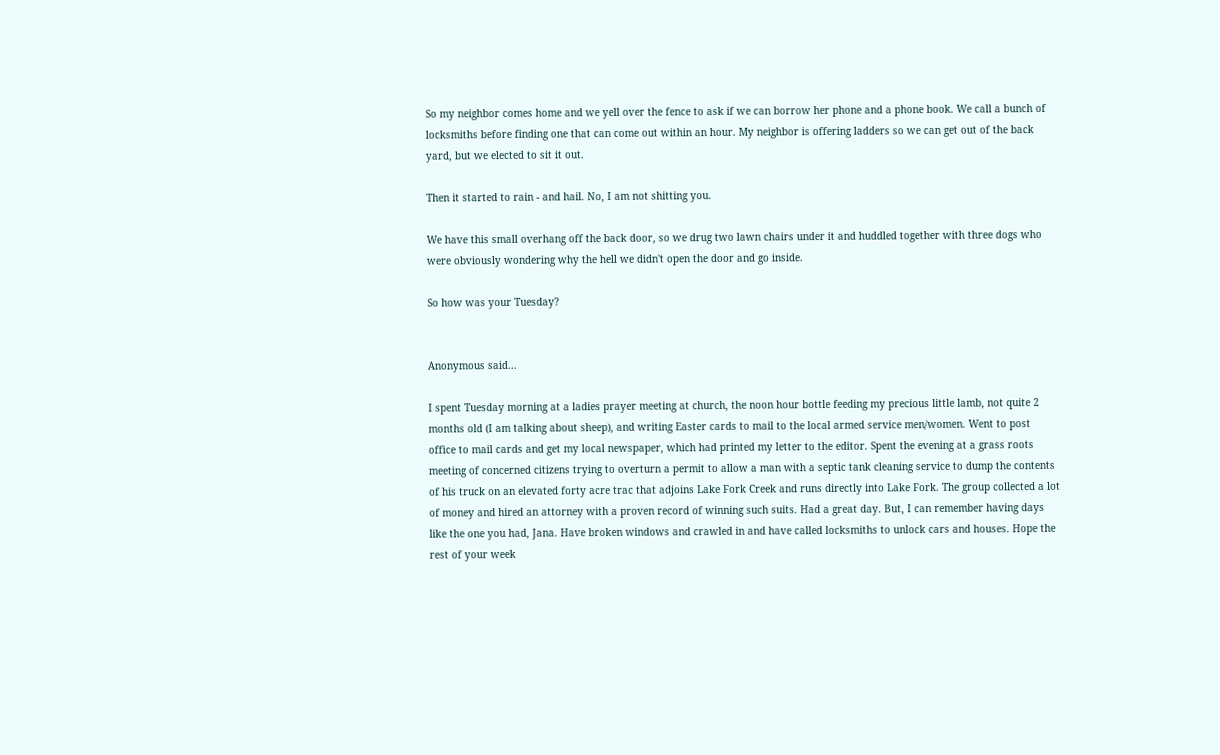So my neighbor comes home and we yell over the fence to ask if we can borrow her phone and a phone book. We call a bunch of locksmiths before finding one that can come out within an hour. My neighbor is offering ladders so we can get out of the back yard, but we elected to sit it out.

Then it started to rain - and hail. No, I am not shitting you.

We have this small overhang off the back door, so we drug two lawn chairs under it and huddled together with three dogs who were obviously wondering why the hell we didn't open the door and go inside.

So how was your Tuesday?


Anonymous said...

I spent Tuesday morning at a ladies prayer meeting at church, the noon hour bottle feeding my precious little lamb, not quite 2 months old (I am talking about sheep), and writing Easter cards to mail to the local armed service men/women. Went to post office to mail cards and get my local newspaper, which had printed my letter to the editor. Spent the evening at a grass roots meeting of concerned citizens trying to overturn a permit to allow a man with a septic tank cleaning service to dump the contents of his truck on an elevated forty acre trac that adjoins Lake Fork Creek and runs directly into Lake Fork. The group collected a lot of money and hired an attorney with a proven record of winning such suits. Had a great day. But, I can remember having days like the one you had, Jana. Have broken windows and crawled in and have called locksmiths to unlock cars and houses. Hope the rest of your week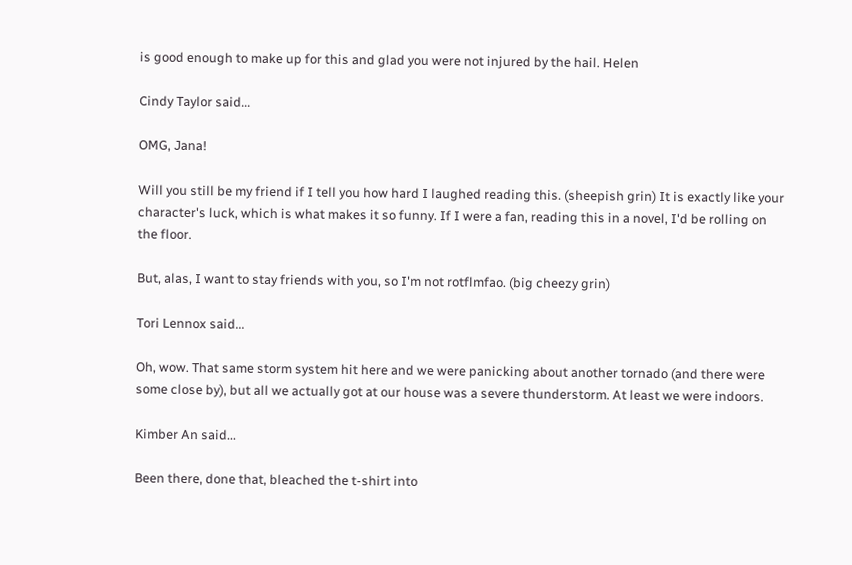is good enough to make up for this and glad you were not injured by the hail. Helen

Cindy Taylor said...

OMG, Jana!

Will you still be my friend if I tell you how hard I laughed reading this. (sheepish grin) It is exactly like your character's luck, which is what makes it so funny. If I were a fan, reading this in a novel, I'd be rolling on the floor.

But, alas, I want to stay friends with you, so I'm not rotflmfao. (big cheezy grin)

Tori Lennox said...

Oh, wow. That same storm system hit here and we were panicking about another tornado (and there were some close by), but all we actually got at our house was a severe thunderstorm. At least we were indoors.

Kimber An said...

Been there, done that, bleached the t-shirt into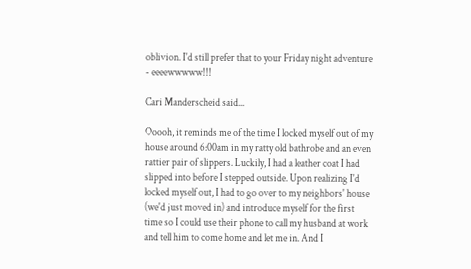oblivion. I'd still prefer that to your Friday night adventure - eeeewwwww!!!

Cari Manderscheid said...

Ooooh, it reminds me of the time I locked myself out of my house around 6:00am in my ratty old bathrobe and an even rattier pair of slippers. Luckily, I had a leather coat I had slipped into before I stepped outside. Upon realizing I'd locked myself out, I had to go over to my neighbors' house (we'd just moved in) and introduce myself for the first time so I could use their phone to call my husband at work and tell him to come home and let me in. And I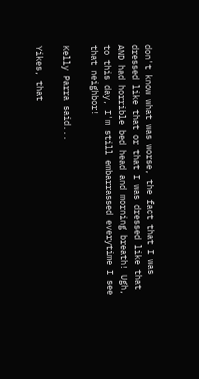don't know what was worse, the fact that I was dressed like that or that I was dressed like that AND had horrible bed head and morning breath! Ugh, to this day, I'm still embarrassed everytime I see that neighbor!

Kelly Parra said...

Yikes, that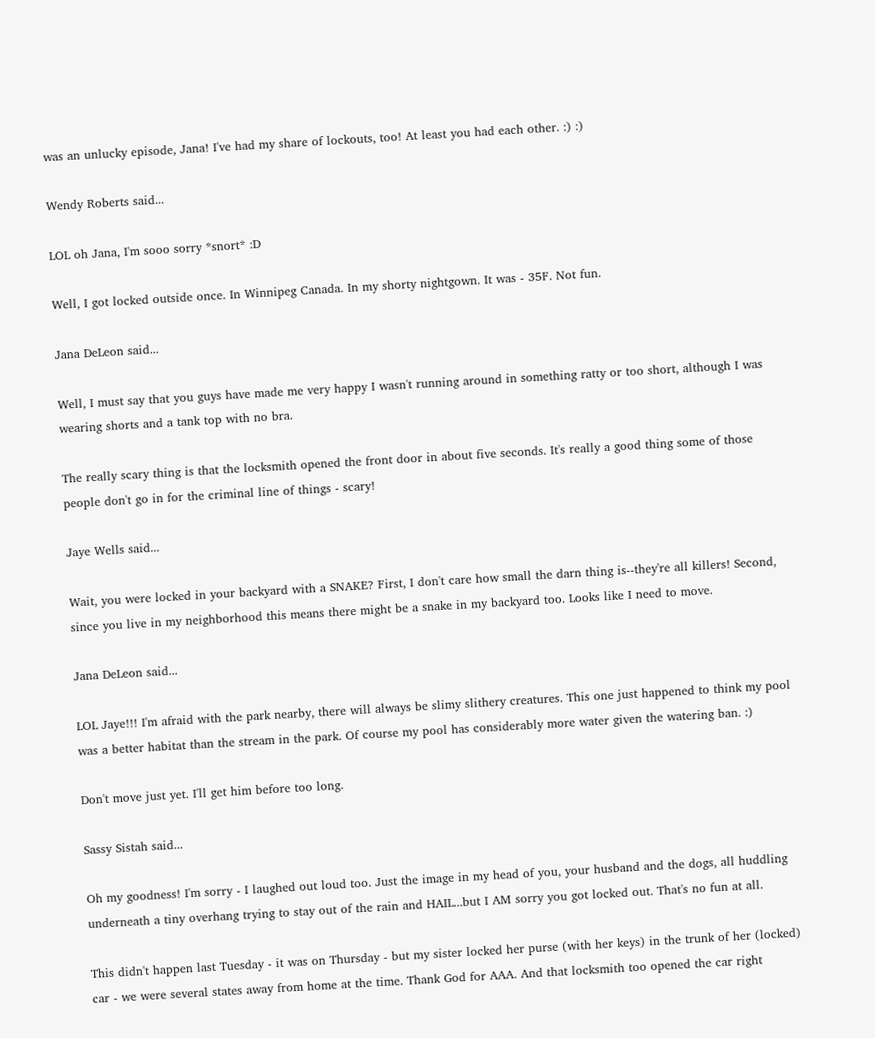was an unlucky episode, Jana! I've had my share of lockouts, too! At least you had each other. :) :)

Wendy Roberts said...

LOL oh Jana, I'm sooo sorry *snort* :D

Well, I got locked outside once. In Winnipeg Canada. In my shorty nightgown. It was - 35F. Not fun.

Jana DeLeon said...

Well, I must say that you guys have made me very happy I wasn't running around in something ratty or too short, although I was wearing shorts and a tank top with no bra.

The really scary thing is that the locksmith opened the front door in about five seconds. It's really a good thing some of those people don't go in for the criminal line of things - scary!

Jaye Wells said...

Wait, you were locked in your backyard with a SNAKE? First, I don't care how small the darn thing is--they're all killers! Second, since you live in my neighborhood this means there might be a snake in my backyard too. Looks like I need to move.

Jana DeLeon said...

LOL Jaye!!! I'm afraid with the park nearby, there will always be slimy slithery creatures. This one just happened to think my pool was a better habitat than the stream in the park. Of course my pool has considerably more water given the watering ban. :)

Don't move just yet. I'll get him before too long.

Sassy Sistah said...

Oh my goodness! I'm sorry - I laughed out loud too. Just the image in my head of you, your husband and the dogs, all huddling underneath a tiny overhang trying to stay out of the rain and HAIL...but I AM sorry you got locked out. That's no fun at all.

This didn't happen last Tuesday - it was on Thursday - but my sister locked her purse (with her keys) in the trunk of her (locked) car - we were several states away from home at the time. Thank God for AAA. And that locksmith too opened the car right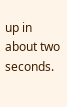up in about two seconds.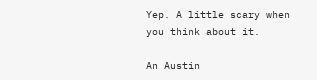Yep. A little scary when you think about it.

An Austin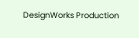DesignWorks Production